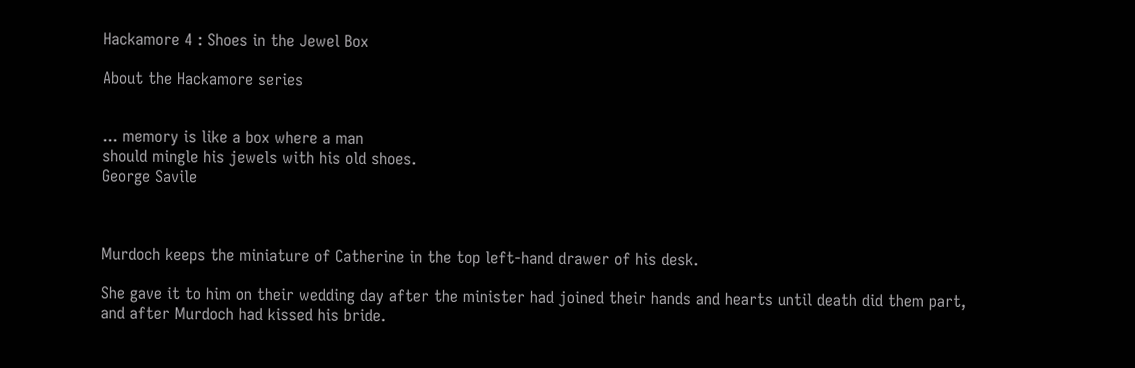Hackamore 4 : Shoes in the Jewel Box

About the Hackamore series


... memory is like a box where a man
should mingle his jewels with his old shoes.
George Savile



Murdoch keeps the miniature of Catherine in the top left-hand drawer of his desk.

She gave it to him on their wedding day after the minister had joined their hands and hearts until death did them part, and after Murdoch had kissed his bride.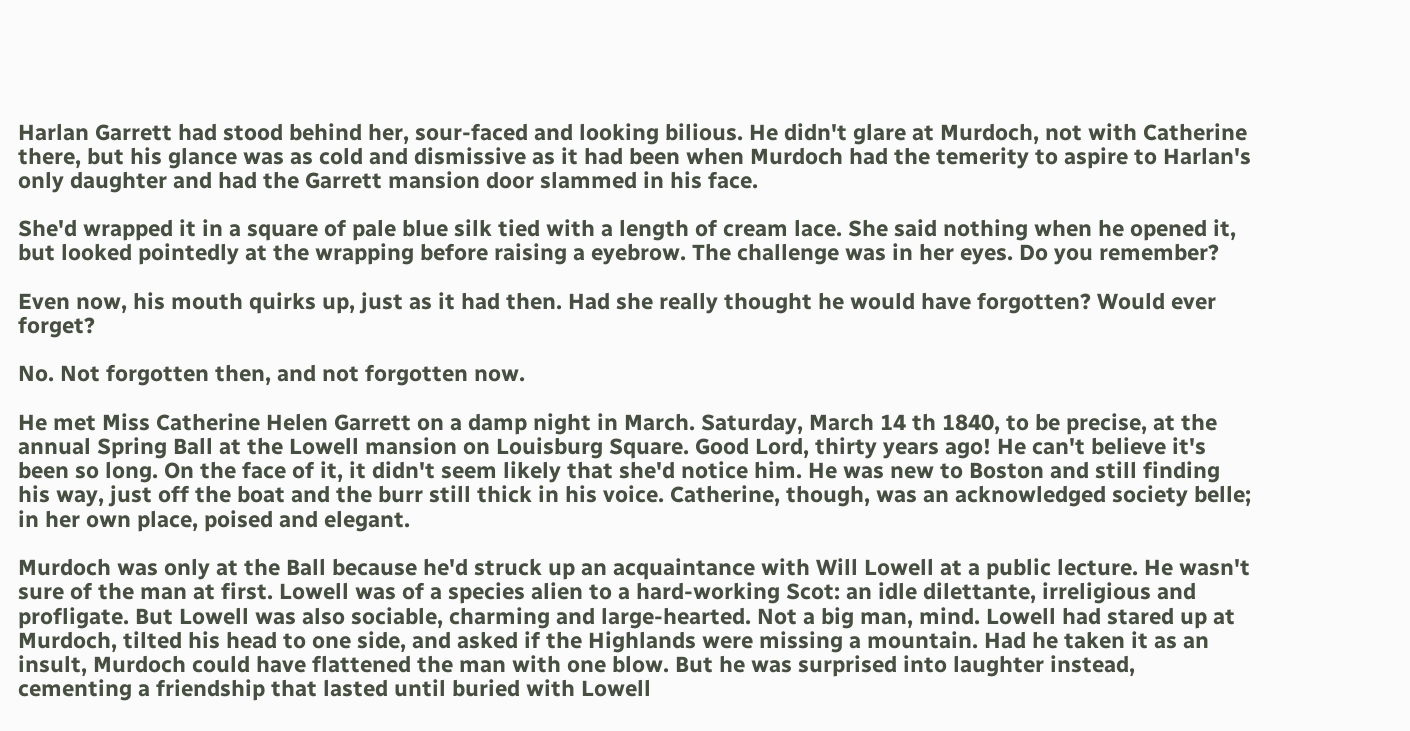Harlan Garrett had stood behind her, sour-faced and looking bilious. He didn't glare at Murdoch, not with Catherine there, but his glance was as cold and dismissive as it had been when Murdoch had the temerity to aspire to Harlan's only daughter and had the Garrett mansion door slammed in his face.

She'd wrapped it in a square of pale blue silk tied with a length of cream lace. She said nothing when he opened it, but looked pointedly at the wrapping before raising a eyebrow. The challenge was in her eyes. Do you remember?

Even now, his mouth quirks up, just as it had then. Had she really thought he would have forgotten? Would ever forget?

No. Not forgotten then, and not forgotten now.

He met Miss Catherine Helen Garrett on a damp night in March. Saturday, March 14 th 1840, to be precise, at the annual Spring Ball at the Lowell mansion on Louisburg Square. Good Lord, thirty years ago! He can't believe it's been so long. On the face of it, it didn't seem likely that she'd notice him. He was new to Boston and still finding his way, just off the boat and the burr still thick in his voice. Catherine, though, was an acknowledged society belle; in her own place, poised and elegant.

Murdoch was only at the Ball because he'd struck up an acquaintance with Will Lowell at a public lecture. He wasn't sure of the man at first. Lowell was of a species alien to a hard-working Scot: an idle dilettante, irreligious and profligate. But Lowell was also sociable, charming and large-hearted. Not a big man, mind. Lowell had stared up at Murdoch, tilted his head to one side, and asked if the Highlands were missing a mountain. Had he taken it as an insult, Murdoch could have flattened the man with one blow. But he was surprised into laughter instead, cementing a friendship that lasted until buried with Lowell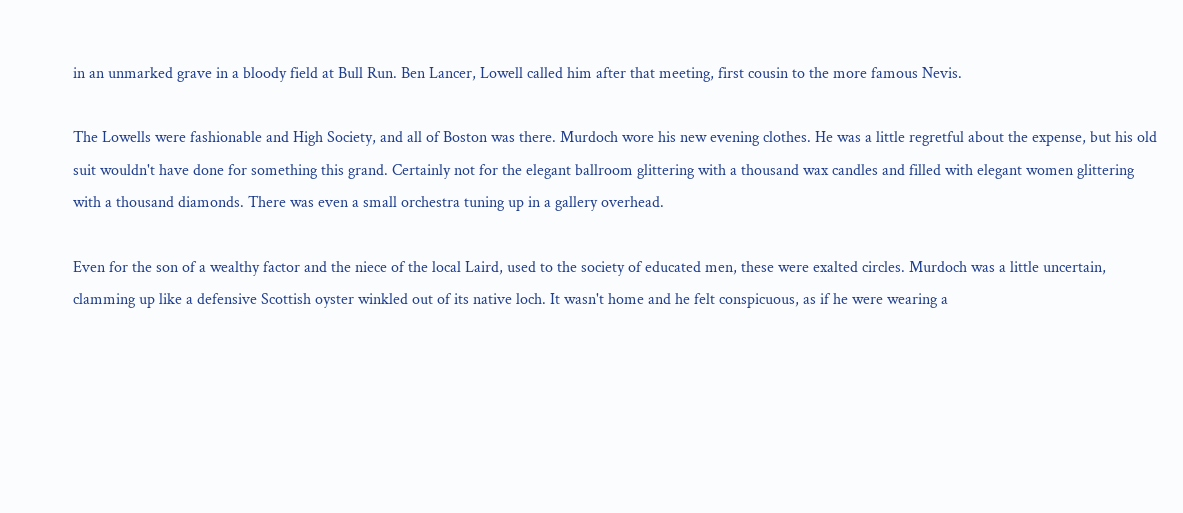in an unmarked grave in a bloody field at Bull Run. Ben Lancer, Lowell called him after that meeting, first cousin to the more famous Nevis.

The Lowells were fashionable and High Society, and all of Boston was there. Murdoch wore his new evening clothes. He was a little regretful about the expense, but his old suit wouldn't have done for something this grand. Certainly not for the elegant ballroom glittering with a thousand wax candles and filled with elegant women glittering with a thousand diamonds. There was even a small orchestra tuning up in a gallery overhead.

Even for the son of a wealthy factor and the niece of the local Laird, used to the society of educated men, these were exalted circles. Murdoch was a little uncertain, clamming up like a defensive Scottish oyster winkled out of its native loch. It wasn't home and he felt conspicuous, as if he were wearing a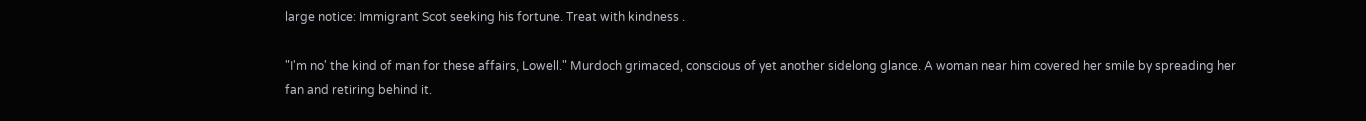large notice: Immigrant Scot seeking his fortune. Treat with kindness .

"I'm no' the kind of man for these affairs, Lowell." Murdoch grimaced, conscious of yet another sidelong glance. A woman near him covered her smile by spreading her fan and retiring behind it.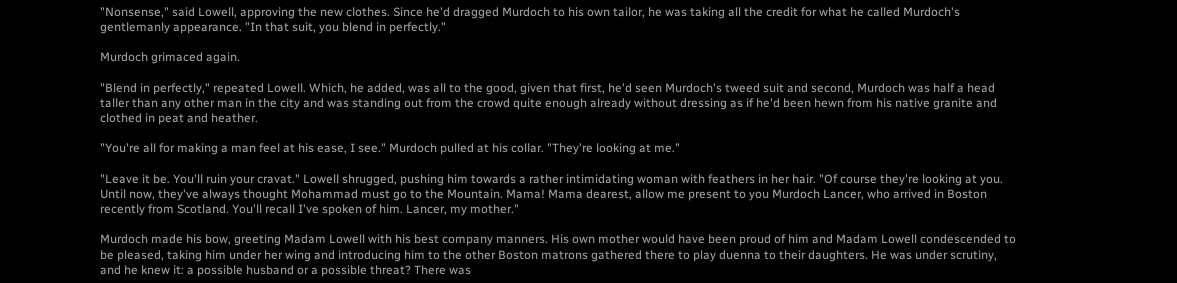"Nonsense," said Lowell, approving the new clothes. Since he'd dragged Murdoch to his own tailor, he was taking all the credit for what he called Murdoch's gentlemanly appearance. "In that suit, you blend in perfectly."

Murdoch grimaced again.

"Blend in perfectly," repeated Lowell. Which, he added, was all to the good, given that first, he'd seen Murdoch's tweed suit and second, Murdoch was half a head taller than any other man in the city and was standing out from the crowd quite enough already without dressing as if he'd been hewn from his native granite and clothed in peat and heather.

"You're all for making a man feel at his ease, I see." Murdoch pulled at his collar. "They're looking at me."

"Leave it be. You'll ruin your cravat." Lowell shrugged, pushing him towards a rather intimidating woman with feathers in her hair. "Of course they're looking at you. Until now, they've always thought Mohammad must go to the Mountain. Mama! Mama dearest, allow me present to you Murdoch Lancer, who arrived in Boston recently from Scotland. You'll recall I've spoken of him. Lancer, my mother."

Murdoch made his bow, greeting Madam Lowell with his best company manners. His own mother would have been proud of him and Madam Lowell condescended to be pleased, taking him under her wing and introducing him to the other Boston matrons gathered there to play duenna to their daughters. He was under scrutiny, and he knew it: a possible husband or a possible threat? There was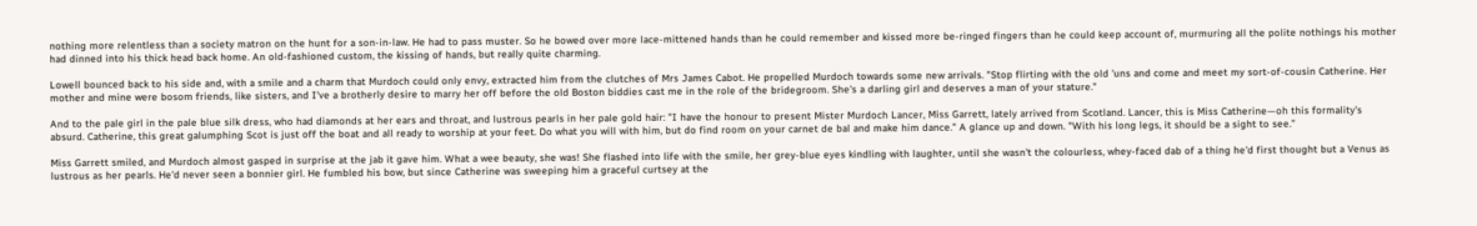nothing more relentless than a society matron on the hunt for a son-in-law. He had to pass muster. So he bowed over more lace-mittened hands than he could remember and kissed more be-ringed fingers than he could keep account of, murmuring all the polite nothings his mother had dinned into his thick head back home. An old-fashioned custom, the kissing of hands, but really quite charming.

Lowell bounced back to his side and, with a smile and a charm that Murdoch could only envy, extracted him from the clutches of Mrs James Cabot. He propelled Murdoch towards some new arrivals. "Stop flirting with the old 'uns and come and meet my sort-of-cousin Catherine. Her mother and mine were bosom friends, like sisters, and I've a brotherly desire to marry her off before the old Boston biddies cast me in the role of the bridegroom. She's a darling girl and deserves a man of your stature."

And to the pale girl in the pale blue silk dress, who had diamonds at her ears and throat, and lustrous pearls in her pale gold hair: "I have the honour to present Mister Murdoch Lancer, Miss Garrett, lately arrived from Scotland. Lancer, this is Miss Catherine—oh this formality's absurd. Catherine, this great galumphing Scot is just off the boat and all ready to worship at your feet. Do what you will with him, but do find room on your carnet de bal and make him dance." A glance up and down. "With his long legs, it should be a sight to see."

Miss Garrett smiled, and Murdoch almost gasped in surprise at the jab it gave him. What a wee beauty, she was! She flashed into life with the smile, her grey-blue eyes kindling with laughter, until she wasn't the colourless, whey-faced dab of a thing he'd first thought but a Venus as lustrous as her pearls. He'd never seen a bonnier girl. He fumbled his bow, but since Catherine was sweeping him a graceful curtsey at the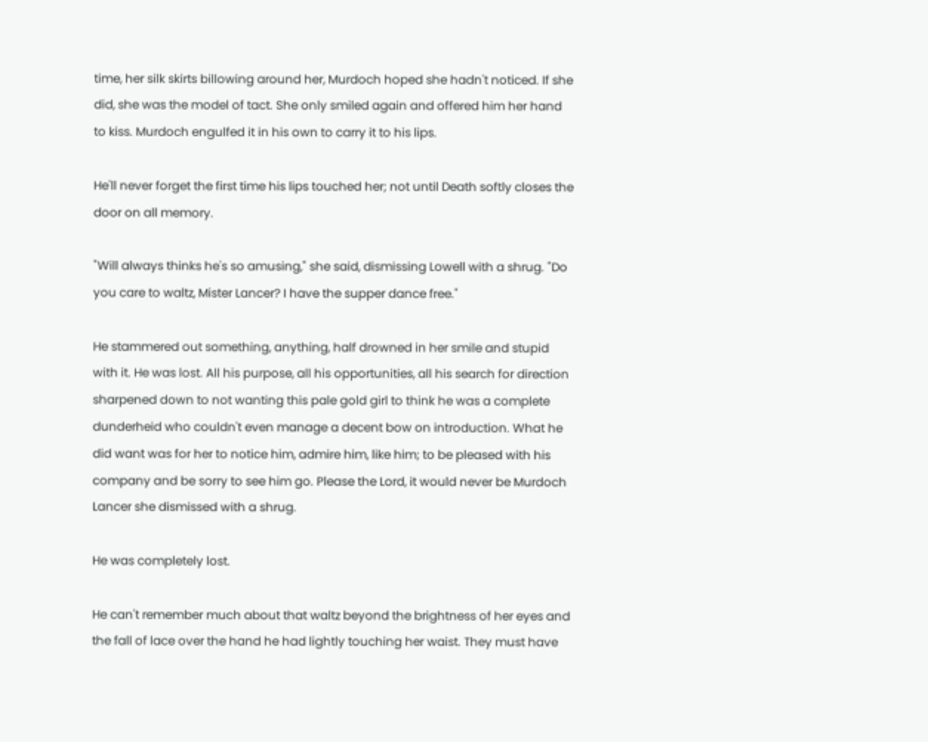time, her silk skirts billowing around her, Murdoch hoped she hadn't noticed. If she did, she was the model of tact. She only smiled again and offered him her hand to kiss. Murdoch engulfed it in his own to carry it to his lips.

He'll never forget the first time his lips touched her; not until Death softly closes the door on all memory.

"Will always thinks he's so amusing," she said, dismissing Lowell with a shrug. "Do you care to waltz, Mister Lancer? I have the supper dance free."

He stammered out something, anything, half drowned in her smile and stupid with it. He was lost. All his purpose, all his opportunities, all his search for direction sharpened down to not wanting this pale gold girl to think he was a complete dunderheid who couldn't even manage a decent bow on introduction. What he did want was for her to notice him, admire him, like him; to be pleased with his company and be sorry to see him go. Please the Lord, it would never be Murdoch Lancer she dismissed with a shrug.

He was completely lost.

He can't remember much about that waltz beyond the brightness of her eyes and the fall of lace over the hand he had lightly touching her waist. They must have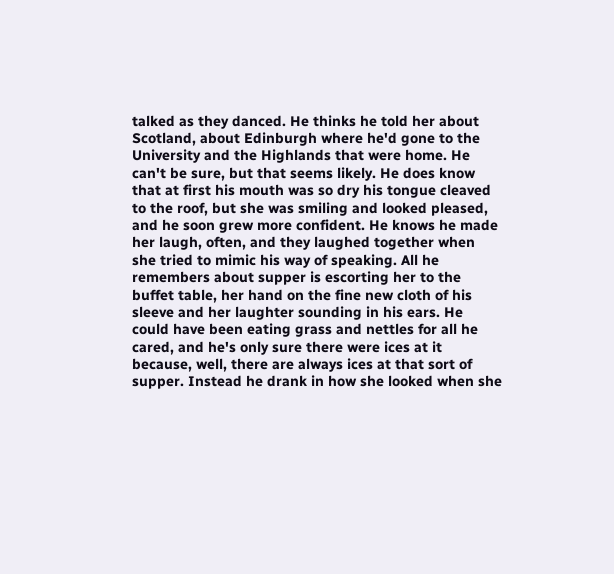talked as they danced. He thinks he told her about Scotland, about Edinburgh where he'd gone to the University and the Highlands that were home. He can't be sure, but that seems likely. He does know that at first his mouth was so dry his tongue cleaved to the roof, but she was smiling and looked pleased, and he soon grew more confident. He knows he made her laugh, often, and they laughed together when she tried to mimic his way of speaking. All he remembers about supper is escorting her to the buffet table, her hand on the fine new cloth of his sleeve and her laughter sounding in his ears. He could have been eating grass and nettles for all he cared, and he's only sure there were ices at it because, well, there are always ices at that sort of supper. Instead he drank in how she looked when she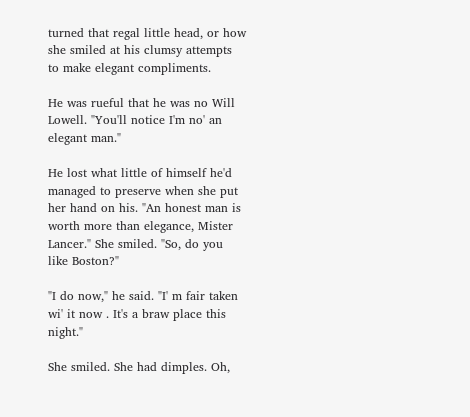turned that regal little head, or how she smiled at his clumsy attempts to make elegant compliments.

He was rueful that he was no Will Lowell. "You'll notice I'm no' an elegant man."

He lost what little of himself he'd managed to preserve when she put her hand on his. "An honest man is worth more than elegance, Mister Lancer." She smiled. "So, do you like Boston?"

"I do now," he said. "I' m fair taken wi' it now . It's a braw place this night."

She smiled. She had dimples. Oh,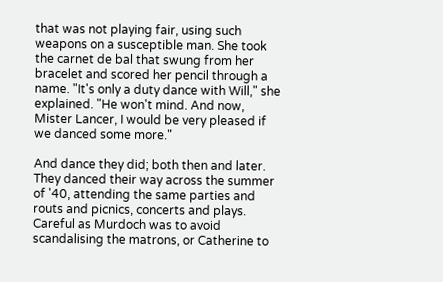that was not playing fair, using such weapons on a susceptible man. She took the carnet de bal that swung from her bracelet and scored her pencil through a name. "It's only a duty dance with Will," she explained. "He won't mind. And now, Mister Lancer, I would be very pleased if we danced some more."

And dance they did; both then and later. They danced their way across the summer of '40, attending the same parties and routs and picnics, concerts and plays. Careful as Murdoch was to avoid scandalising the matrons, or Catherine to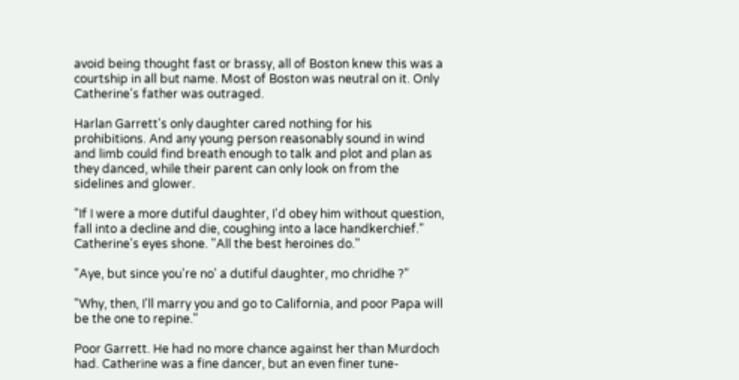avoid being thought fast or brassy, all of Boston knew this was a courtship in all but name. Most of Boston was neutral on it. Only Catherine's father was outraged.

Harlan Garrett's only daughter cared nothing for his prohibitions. And any young person reasonably sound in wind and limb could find breath enough to talk and plot and plan as they danced, while their parent can only look on from the sidelines and glower.

"If I were a more dutiful daughter, I'd obey him without question, fall into a decline and die, coughing into a lace handkerchief." Catherine's eyes shone. "All the best heroines do."

"Aye, but since you're no' a dutiful daughter, mo chridhe ?"

"Why, then, I'll marry you and go to California, and poor Papa will be the one to repine."

Poor Garrett. He had no more chance against her than Murdoch had. Catherine was a fine dancer, but an even finer tune-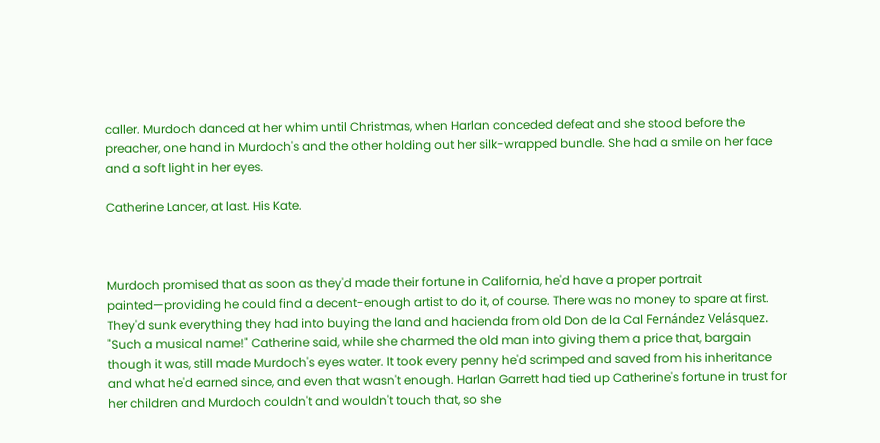caller. Murdoch danced at her whim until Christmas, when Harlan conceded defeat and she stood before the preacher, one hand in Murdoch's and the other holding out her silk-wrapped bundle. She had a smile on her face and a soft light in her eyes.

Catherine Lancer, at last. His Kate.



Murdoch promised that as soon as they'd made their fortune in California, he'd have a proper portrait painted—providing he could find a decent-enough artist to do it, of course. There was no money to spare at first. They'd sunk everything they had into buying the land and hacienda from old Don de la Cal Fernández Velásquez. "Such a musical name!" Catherine said, while she charmed the old man into giving them a price that, bargain though it was, still made Murdoch's eyes water. It took every penny he'd scrimped and saved from his inheritance and what he'd earned since, and even that wasn't enough. Harlan Garrett had tied up Catherine's fortune in trust for her children and Murdoch couldn't and wouldn't touch that, so she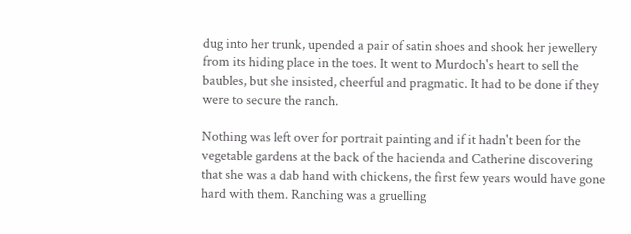dug into her trunk, upended a pair of satin shoes and shook her jewellery from its hiding place in the toes. It went to Murdoch's heart to sell the baubles, but she insisted, cheerful and pragmatic. It had to be done if they were to secure the ranch.

Nothing was left over for portrait painting and if it hadn't been for the vegetable gardens at the back of the hacienda and Catherine discovering that she was a dab hand with chickens, the first few years would have gone hard with them. Ranching was a gruelling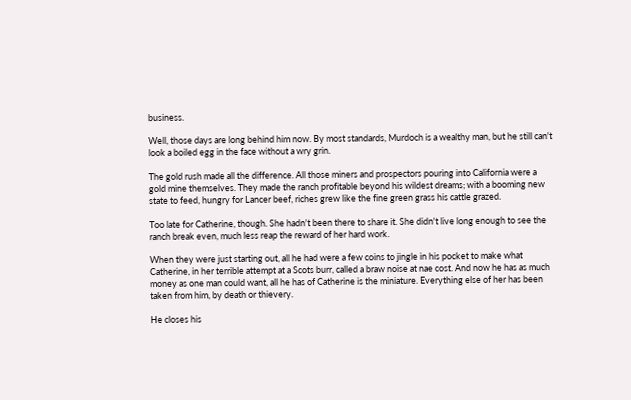business.

Well, those days are long behind him now. By most standards, Murdoch is a wealthy man, but he still can't look a boiled egg in the face without a wry grin.

The gold rush made all the difference. All those miners and prospectors pouring into California were a gold mine themselves. They made the ranch profitable beyond his wildest dreams; with a booming new state to feed, hungry for Lancer beef, riches grew like the fine green grass his cattle grazed.

Too late for Catherine, though. She hadn't been there to share it. She didn't live long enough to see the ranch break even, much less reap the reward of her hard work.

When they were just starting out, all he had were a few coins to jingle in his pocket to make what Catherine, in her terrible attempt at a Scots burr, called a braw noise at nae cost. And now he has as much money as one man could want, all he has of Catherine is the miniature. Everything else of her has been taken from him, by death or thievery.

He closes his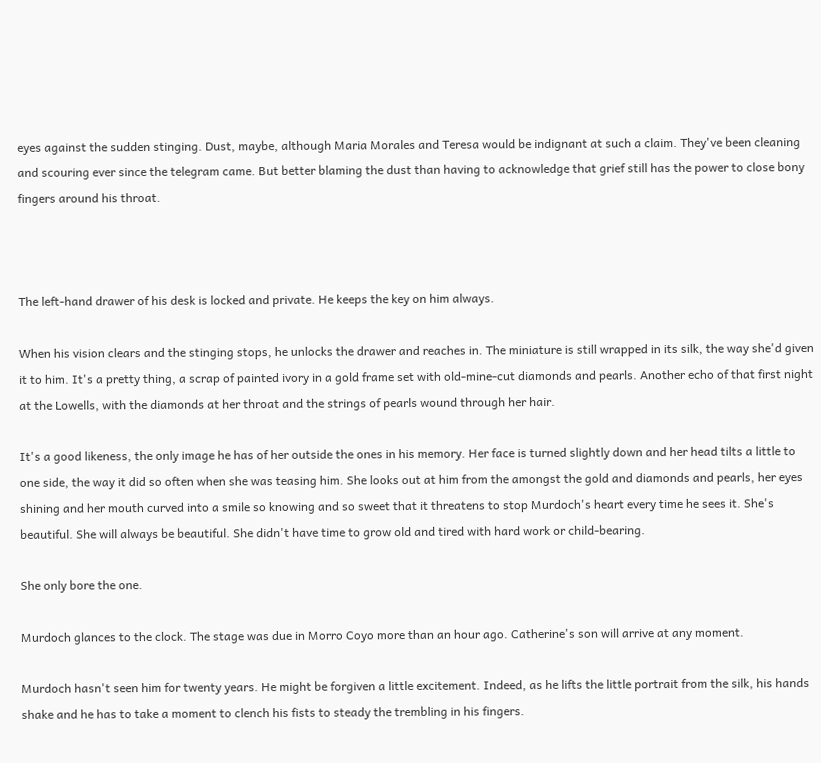eyes against the sudden stinging. Dust, maybe, although Maria Morales and Teresa would be indignant at such a claim. They've been cleaning and scouring ever since the telegram came. But better blaming the dust than having to acknowledge that grief still has the power to close bony fingers around his throat.



The left-hand drawer of his desk is locked and private. He keeps the key on him always.

When his vision clears and the stinging stops, he unlocks the drawer and reaches in. The miniature is still wrapped in its silk, the way she'd given it to him. It's a pretty thing, a scrap of painted ivory in a gold frame set with old-mine-cut diamonds and pearls. Another echo of that first night at the Lowells, with the diamonds at her throat and the strings of pearls wound through her hair.

It's a good likeness, the only image he has of her outside the ones in his memory. Her face is turned slightly down and her head tilts a little to one side, the way it did so often when she was teasing him. She looks out at him from the amongst the gold and diamonds and pearls, her eyes shining and her mouth curved into a smile so knowing and so sweet that it threatens to stop Murdoch's heart every time he sees it. She's beautiful. She will always be beautiful. She didn't have time to grow old and tired with hard work or child-bearing.

She only bore the one.

Murdoch glances to the clock. The stage was due in Morro Coyo more than an hour ago. Catherine's son will arrive at any moment.

Murdoch hasn't seen him for twenty years. He might be forgiven a little excitement. Indeed, as he lifts the little portrait from the silk, his hands shake and he has to take a moment to clench his fists to steady the trembling in his fingers.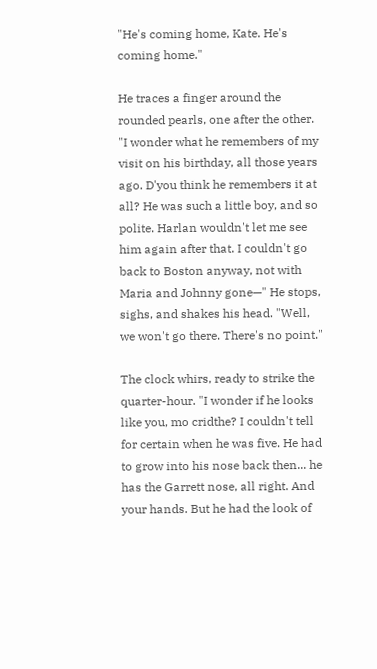"He's coming home, Kate. He's coming home."

He traces a finger around the rounded pearls, one after the other. "I wonder what he remembers of my visit on his birthday, all those years ago. D'you think he remembers it at all? He was such a little boy, and so polite. Harlan wouldn't let me see him again after that. I couldn't go back to Boston anyway, not with Maria and Johnny gone—" He stops, sighs, and shakes his head. "Well, we won't go there. There's no point."

The clock whirs, ready to strike the quarter-hour. "I wonder if he looks like you, mo cridthe? I couldn't tell for certain when he was five. He had to grow into his nose back then... he has the Garrett nose, all right. And your hands. But he had the look of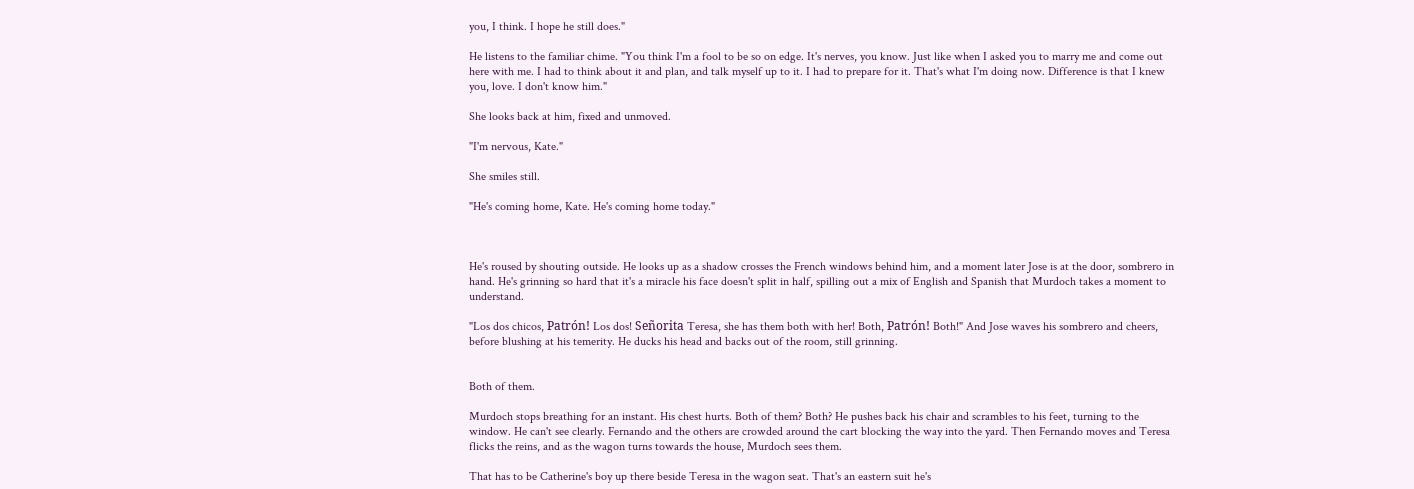you, I think. I hope he still does."

He listens to the familiar chime. "You think I'm a fool to be so on edge. It's nerves, you know. Just like when I asked you to marry me and come out here with me. I had to think about it and plan, and talk myself up to it. I had to prepare for it. That's what I'm doing now. Difference is that I knew you, love. I don't know him."

She looks back at him, fixed and unmoved.

"I'm nervous, Kate."

She smiles still.

"He's coming home, Kate. He's coming home today."



He's roused by shouting outside. He looks up as a shadow crosses the French windows behind him, and a moment later Jose is at the door, sombrero in hand. He's grinning so hard that it's a miracle his face doesn't split in half, spilling out a mix of English and Spanish that Murdoch takes a moment to understand.

"Los dos chicos, Patrón! Los dos! Señorita Teresa, she has them both with her! Both, Patrón! Both!" And Jose waves his sombrero and cheers, before blushing at his temerity. He ducks his head and backs out of the room, still grinning.


Both of them.

Murdoch stops breathing for an instant. His chest hurts. Both of them? Both? He pushes back his chair and scrambles to his feet, turning to the window. He can't see clearly. Fernando and the others are crowded around the cart blocking the way into the yard. Then Fernando moves and Teresa flicks the reins, and as the wagon turns towards the house, Murdoch sees them.

That has to be Catherine's boy up there beside Teresa in the wagon seat. That's an eastern suit he's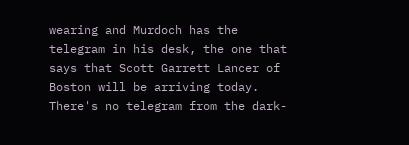wearing and Murdoch has the telegram in his desk, the one that says that Scott Garrett Lancer of Boston will be arriving today. There's no telegram from the dark-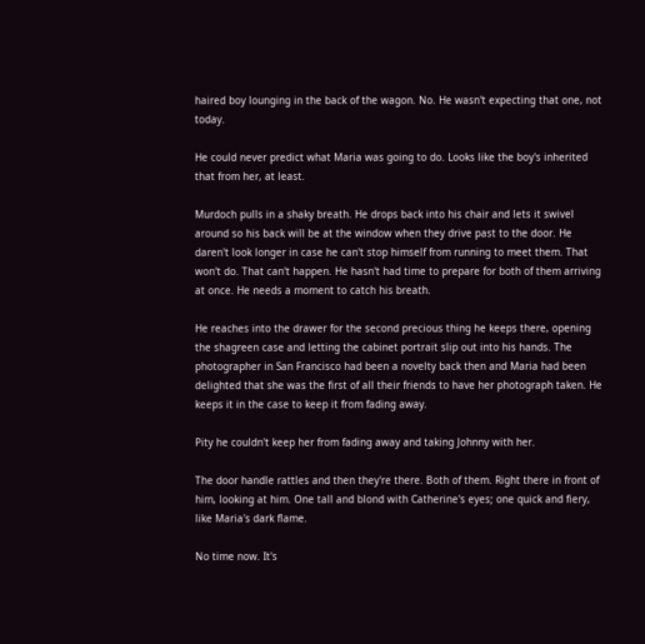haired boy lounging in the back of the wagon. No. He wasn't expecting that one, not today.

He could never predict what Maria was going to do. Looks like the boy's inherited that from her, at least.

Murdoch pulls in a shaky breath. He drops back into his chair and lets it swivel around so his back will be at the window when they drive past to the door. He daren't look longer in case he can't stop himself from running to meet them. That won't do. That can't happen. He hasn't had time to prepare for both of them arriving at once. He needs a moment to catch his breath.

He reaches into the drawer for the second precious thing he keeps there, opening the shagreen case and letting the cabinet portrait slip out into his hands. The photographer in San Francisco had been a novelty back then and Maria had been delighted that she was the first of all their friends to have her photograph taken. He keeps it in the case to keep it from fading away.

Pity he couldn't keep her from fading away and taking Johnny with her.

The door handle rattles and then they're there. Both of them. Right there in front of him, looking at him. One tall and blond with Catherine's eyes; one quick and fiery, like Maria's dark flame.

No time now. It's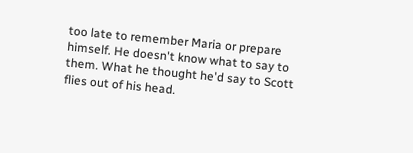too late to remember Maria or prepare himself. He doesn't know what to say to them. What he thought he'd say to Scott flies out of his head.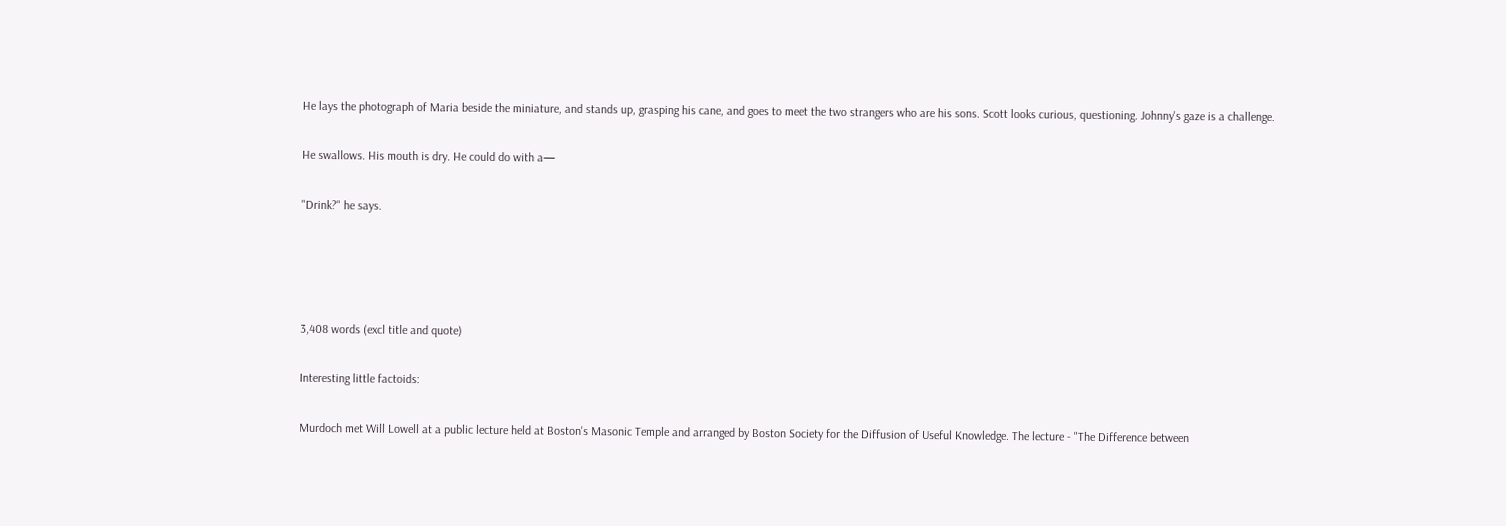He lays the photograph of Maria beside the miniature, and stands up, grasping his cane, and goes to meet the two strangers who are his sons. Scott looks curious, questioning. Johnny's gaze is a challenge.

He swallows. His mouth is dry. He could do with a—

"Drink?" he says.




3,408 words (excl title and quote)

Interesting little factoids:

Murdoch met Will Lowell at a public lecture held at Boston's Masonic Temple and arranged by Boston Society for the Diffusion of Useful Knowledge. The lecture - "The Difference between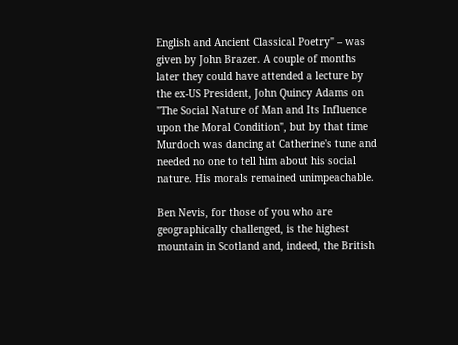English and Ancient Classical Poetry" – was given by John Brazer. A couple of months later they could have attended a lecture by the ex-US President, John Quincy Adams on "The Social Nature of Man and Its Influence upon the Moral Condition", but by that time Murdoch was dancing at Catherine's tune and needed no one to tell him about his social nature. His morals remained unimpeachable.

Ben Nevis, for those of you who are geographically challenged, is the highest mountain in Scotland and, indeed, the British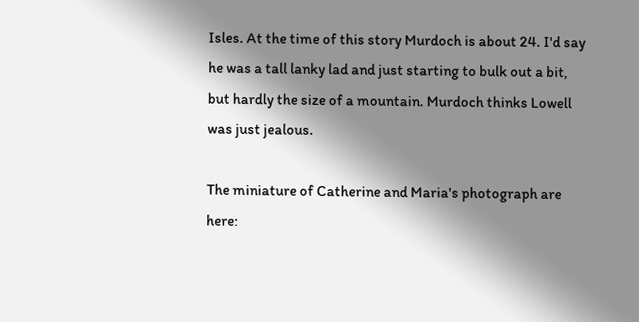Isles. At the time of this story Murdoch is about 24. I'd say he was a tall lanky lad and just starting to bulk out a bit, but hardly the size of a mountain. Murdoch thinks Lowell was just jealous.

The miniature of Catherine and Maria's photograph are here: